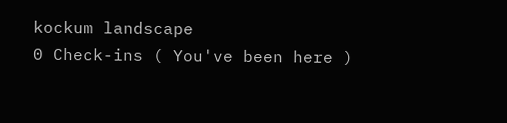kockum landscape
0 Check-ins ( You've been here )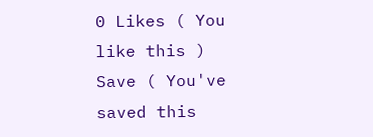0 Likes ( You like this )
Save ( You've saved this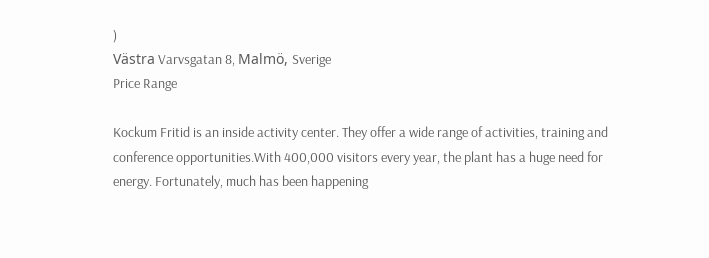)
Västra Varvsgatan 8, Malmö, Sverige
Price Range

Kockum Fritid is an inside activity center. They offer a wide range of activities, training and conference opportunities.With 400,000 visitors every year, the plant has a huge need for energy. Fortunately, much has been happening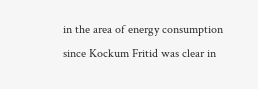in the area of energy consumption since Kockum Fritid was clear in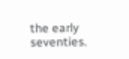the early seventies.